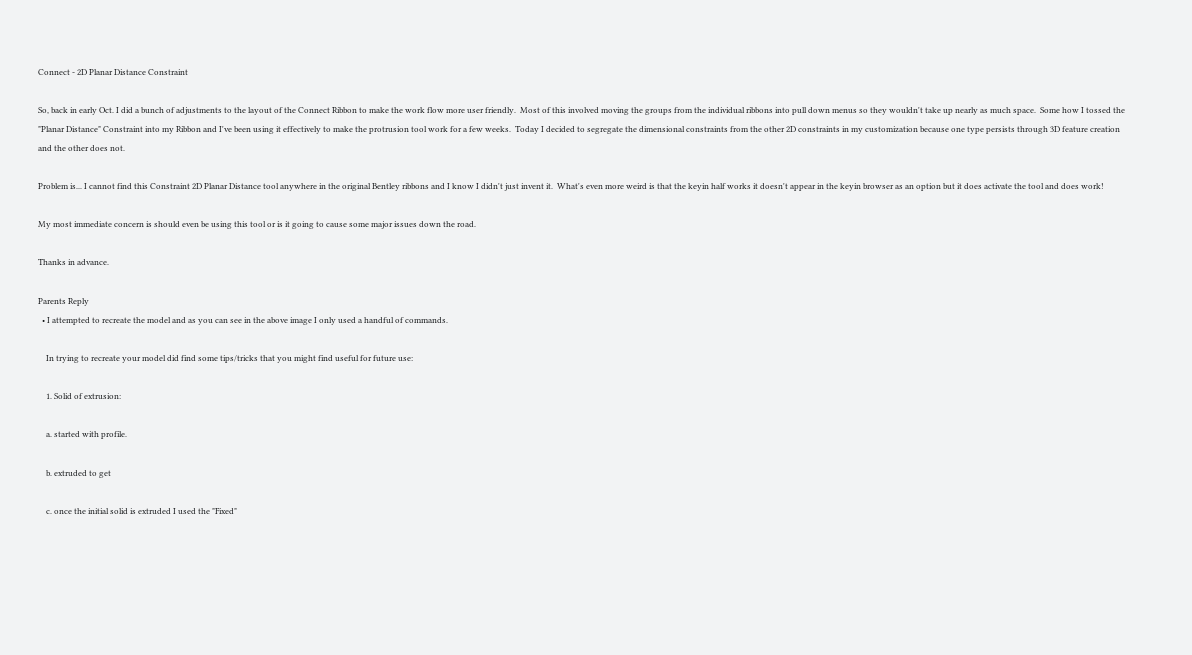Connect - 2D Planar Distance Constraint

So, back in early Oct. I did a bunch of adjustments to the layout of the Connect Ribbon to make the work flow more user friendly.  Most of this involved moving the groups from the individual ribbons into pull down menus so they wouldn't take up nearly as much space.  Some how I tossed the "Planar Distance" Constraint into my Ribbon and I've been using it effectively to make the protrusion tool work for a few weeks.  Today I decided to segregate the dimensional constraints from the other 2D constraints in my customization because one type persists through 3D feature creation and the other does not.

Problem is... I cannot find this Constraint 2D Planar Distance tool anywhere in the original Bentley ribbons and I know I didn't just invent it.  What's even more weird is that the keyin half works it doesn't appear in the keyin browser as an option but it does activate the tool and does work!

My most immediate concern is should even be using this tool or is it going to cause some major issues down the road.

Thanks in advance.

Parents Reply
  • I attempted to recreate the model and as you can see in the above image I only used a handful of commands.

    In trying to recreate your model did find some tips/tricks that you might find useful for future use:

    1. Solid of extrusion:

    a. started with profile.

    b. extruded to get

    c. once the initial solid is extruded I used the "Fixed"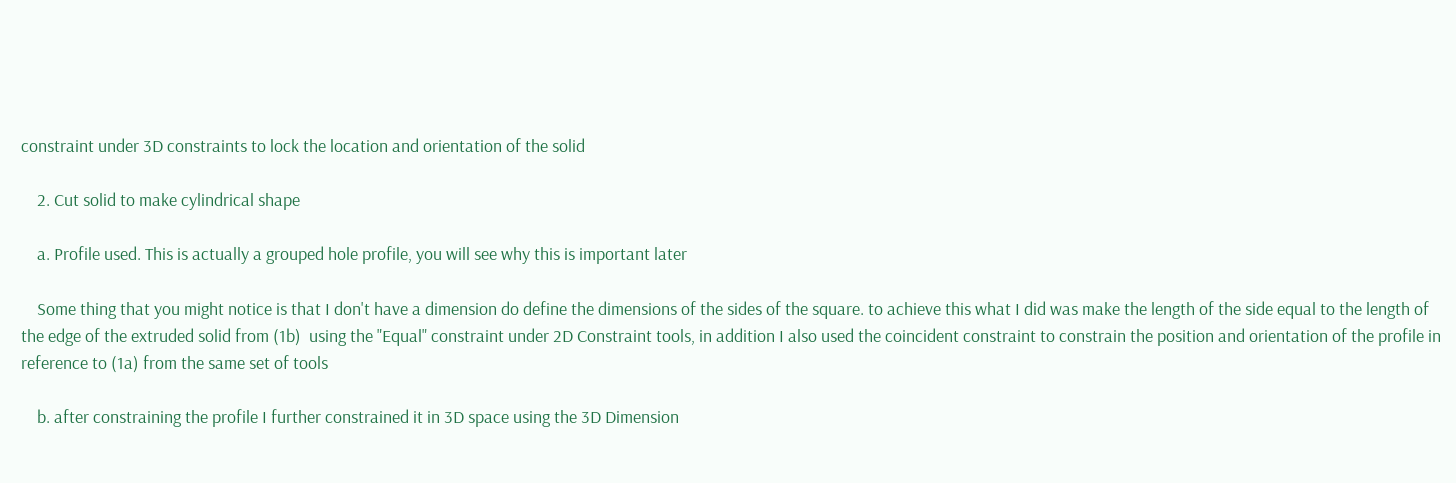constraint under 3D constraints to lock the location and orientation of the solid

    2. Cut solid to make cylindrical shape

    a. Profile used. This is actually a grouped hole profile, you will see why this is important later

    Some thing that you might notice is that I don't have a dimension do define the dimensions of the sides of the square. to achieve this what I did was make the length of the side equal to the length of the edge of the extruded solid from (1b)  using the "Equal" constraint under 2D Constraint tools, in addition I also used the coincident constraint to constrain the position and orientation of the profile in reference to (1a) from the same set of tools

    b. after constraining the profile I further constrained it in 3D space using the 3D Dimension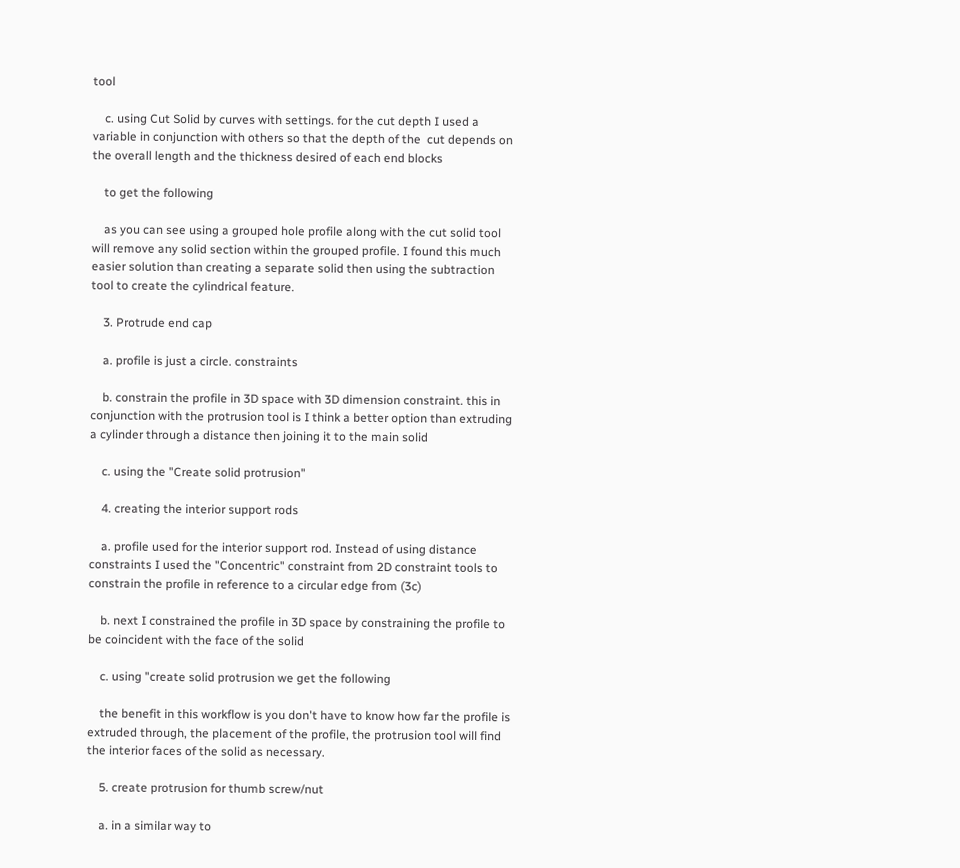tool

    c. using Cut Solid by curves with settings. for the cut depth I used a variable in conjunction with others so that the depth of the  cut depends on the overall length and the thickness desired of each end blocks

    to get the following

    as you can see using a grouped hole profile along with the cut solid tool will remove any solid section within the grouped profile. I found this much easier solution than creating a separate solid then using the subtraction tool to create the cylindrical feature.

    3. Protrude end cap

    a. profile is just a circle. constraints

    b. constrain the profile in 3D space with 3D dimension constraint. this in conjunction with the protrusion tool is I think a better option than extruding a cylinder through a distance then joining it to the main solid

    c. using the "Create solid protrusion"

    4. creating the interior support rods

    a. profile used for the interior support rod. Instead of using distance constraints I used the "Concentric" constraint from 2D constraint tools to constrain the profile in reference to a circular edge from (3c)

    b. next I constrained the profile in 3D space by constraining the profile to be coincident with the face of the solid

    c. using "create solid protrusion we get the following

    the benefit in this workflow is you don't have to know how far the profile is extruded through, the placement of the profile, the protrusion tool will find the interior faces of the solid as necessary.

    5. create protrusion for thumb screw/nut

    a. in a similar way to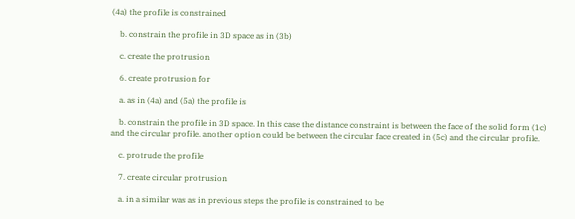(4a) the profile is constrained

    b. constrain the profile in 3D space as in (3b)

    c. create the protrusion

    6. create protrusion for

    a. as in (4a) and (5a) the profile is

    b. constrain the profile in 3D space. In this case the distance constraint is between the face of the solid form (1c) and the circular profile. another option could be between the circular face created in (5c) and the circular profile.

    c. protrude the profile

    7. create circular protrusion

    a. in a similar was as in previous steps the profile is constrained to be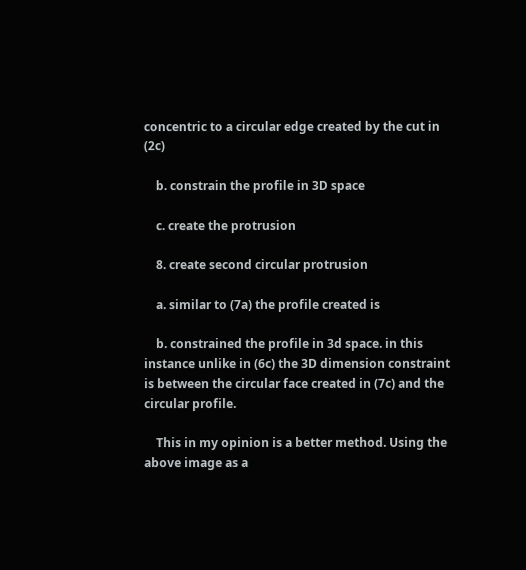concentric to a circular edge created by the cut in (2c)

    b. constrain the profile in 3D space

    c. create the protrusion

    8. create second circular protrusion

    a. similar to (7a) the profile created is

    b. constrained the profile in 3d space. in this instance unlike in (6c) the 3D dimension constraint is between the circular face created in (7c) and the circular profile.

    This in my opinion is a better method. Using the above image as a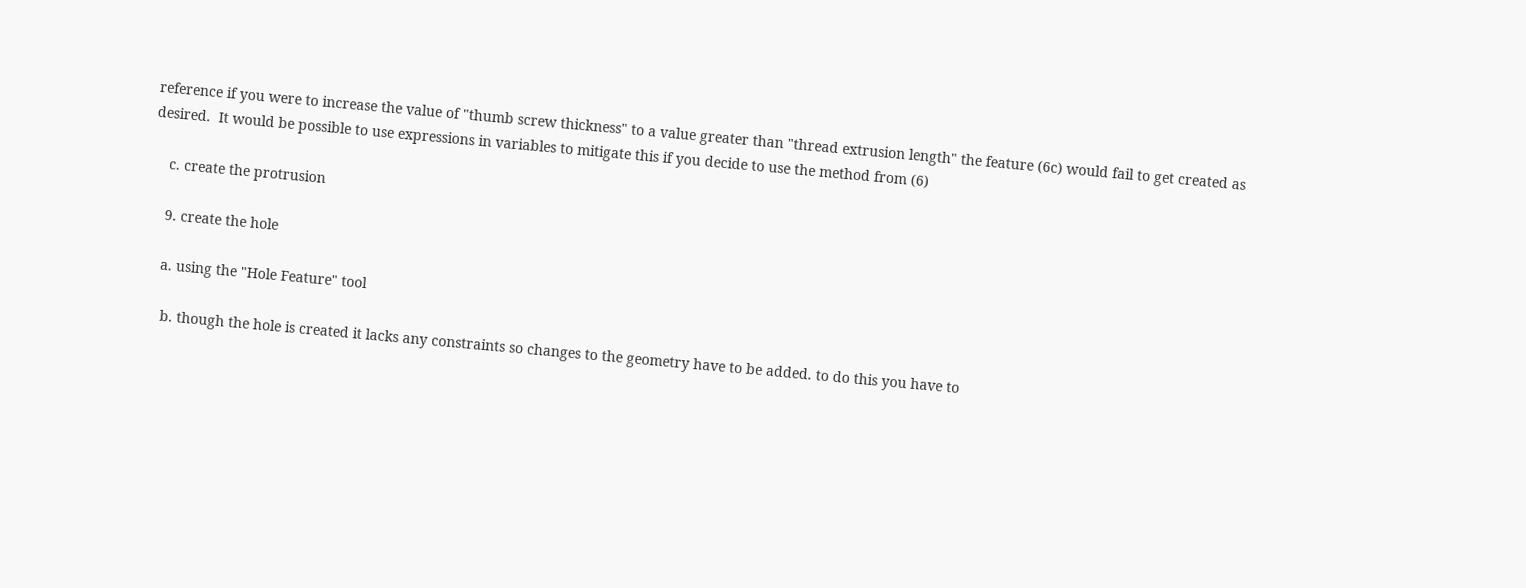reference if you were to increase the value of "thumb screw thickness" to a value greater than "thread extrusion length" the feature (6c) would fail to get created as desired.  It would be possible to use expressions in variables to mitigate this if you decide to use the method from (6)

    c. create the protrusion

    9. create the hole

    a. using the "Hole Feature" tool

     b. though the hole is created it lacks any constraints so changes to the geometry have to be added. to do this you have to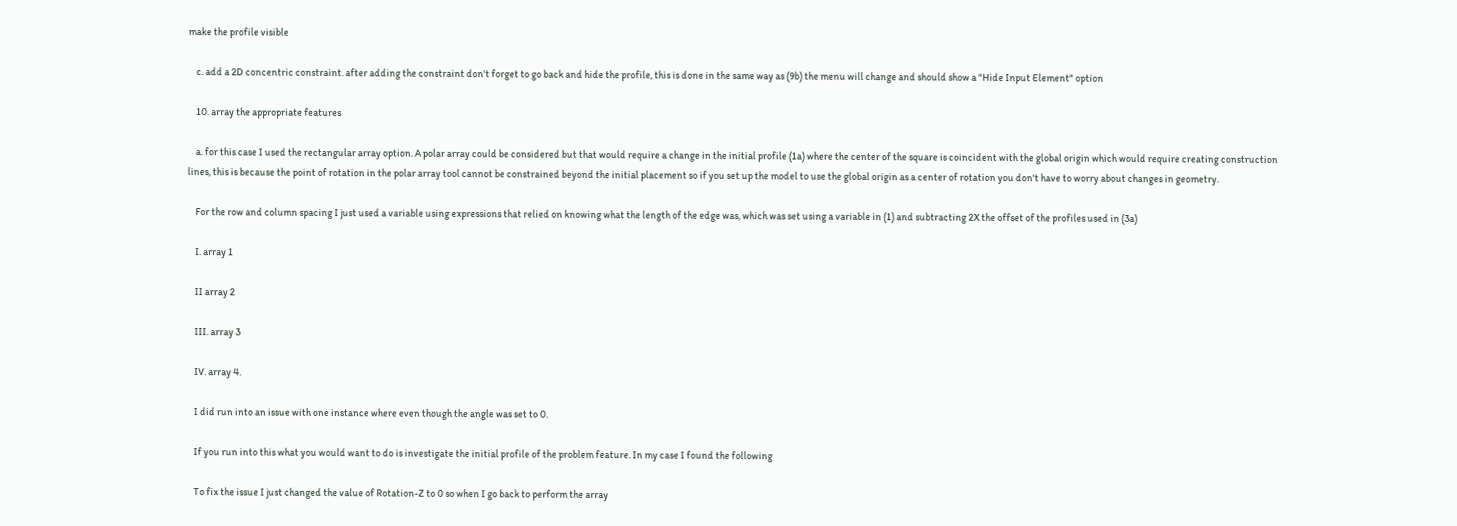make the profile visible

    c. add a 2D concentric constraint. after adding the constraint don't forget to go back and hide the profile, this is done in the same way as (9b) the menu will change and should show a "Hide Input Element" option

    10. array the appropriate features

    a. for this case I used the rectangular array option. A polar array could be considered but that would require a change in the initial profile (1a) where the center of the square is coincident with the global origin which would require creating construction lines, this is because the point of rotation in the polar array tool cannot be constrained beyond the initial placement so if you set up the model to use the global origin as a center of rotation you don't have to worry about changes in geometry.

    For the row and column spacing I just used a variable using expressions that relied on knowing what the length of the edge was, which was set using a variable in (1) and subtracting 2X the offset of the profiles used in (3a)

    I. array 1

    II array 2

    III. array 3

    IV. array 4.

    I did run into an issue with one instance where even though the angle was set to 0.

    If you run into this what you would want to do is investigate the initial profile of the problem feature. In my case I found the following

    To fix the issue I just changed the value of Rotation-Z to 0 so when I go back to perform the array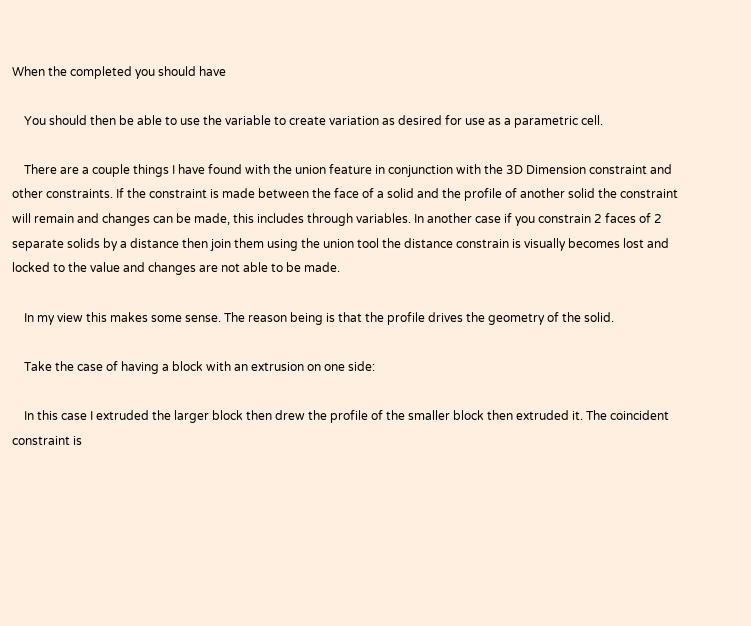When the completed you should have

    You should then be able to use the variable to create variation as desired for use as a parametric cell.

    There are a couple things I have found with the union feature in conjunction with the 3D Dimension constraint and other constraints. If the constraint is made between the face of a solid and the profile of another solid the constraint will remain and changes can be made, this includes through variables. In another case if you constrain 2 faces of 2 separate solids by a distance then join them using the union tool the distance constrain is visually becomes lost and locked to the value and changes are not able to be made.

    In my view this makes some sense. The reason being is that the profile drives the geometry of the solid.

    Take the case of having a block with an extrusion on one side:

    In this case I extruded the larger block then drew the profile of the smaller block then extruded it. The coincident constraint is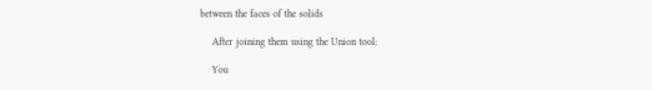between the faces of the solids

    After joining them using the Union tool:

    You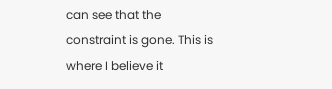can see that the constraint is gone. This is where I believe it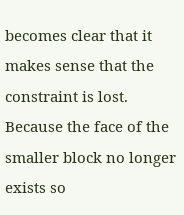becomes clear that it makes sense that the constraint is lost. Because the face of the smaller block no longer exists so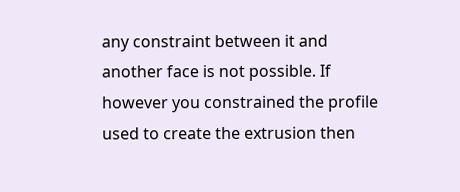any constraint between it and another face is not possible. If however you constrained the profile used to create the extrusion then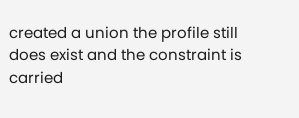created a union the profile still does exist and the constraint is carried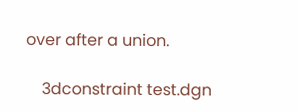over after a union.

    3dconstraint test.dgn